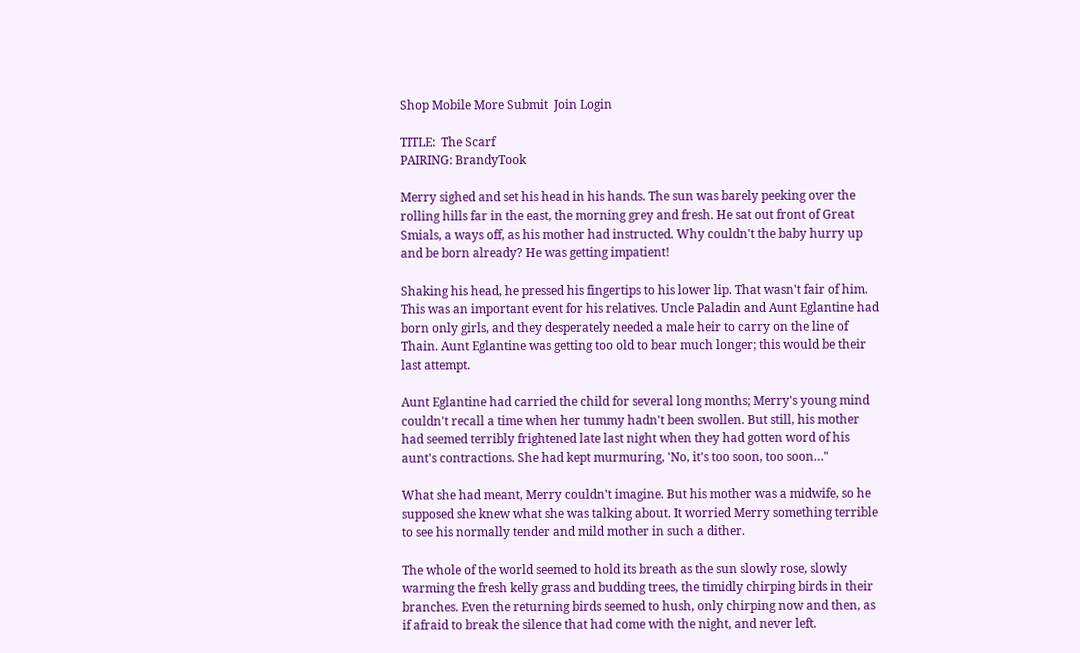Shop Mobile More Submit  Join Login

TITLE:  The Scarf
PAIRING: BrandyTook

Merry sighed and set his head in his hands. The sun was barely peeking over the rolling hills far in the east, the morning grey and fresh. He sat out front of Great Smials, a ways off, as his mother had instructed. Why couldn't the baby hurry up and be born already? He was getting impatient!

Shaking his head, he pressed his fingertips to his lower lip. That wasn't fair of him. This was an important event for his relatives. Uncle Paladin and Aunt Eglantine had born only girls, and they desperately needed a male heir to carry on the line of Thain. Aunt Eglantine was getting too old to bear much longer; this would be their last attempt.

Aunt Eglantine had carried the child for several long months; Merry's young mind couldn't recall a time when her tummy hadn't been swollen. But still, his mother had seemed terribly frightened late last night when they had gotten word of his aunt's contractions. She had kept murmuring, 'No, it's too soon, too soon…"

What she had meant, Merry couldn't imagine. But his mother was a midwife, so he supposed she knew what she was talking about. It worried Merry something terrible to see his normally tender and mild mother in such a dither.

The whole of the world seemed to hold its breath as the sun slowly rose, slowly warming the fresh kelly grass and budding trees, the timidly chirping birds in their branches. Even the returning birds seemed to hush, only chirping now and then, as if afraid to break the silence that had come with the night, and never left.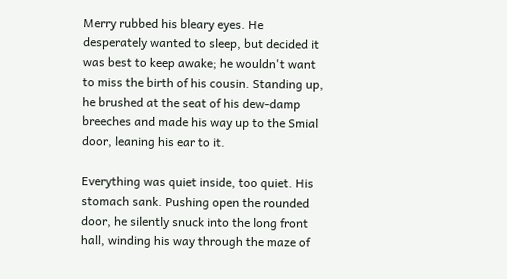Merry rubbed his bleary eyes. He desperately wanted to sleep, but decided it was best to keep awake; he wouldn't want to miss the birth of his cousin. Standing up, he brushed at the seat of his dew-damp breeches and made his way up to the Smial door, leaning his ear to it.

Everything was quiet inside, too quiet. His stomach sank. Pushing open the rounded door, he silently snuck into the long front hall, winding his way through the maze of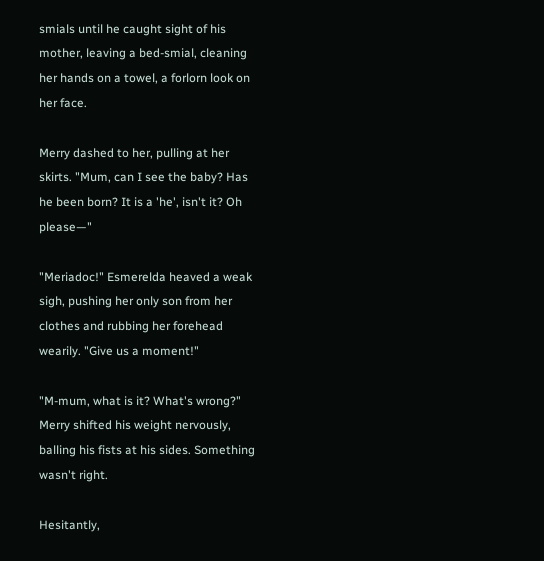smials until he caught sight of his mother, leaving a bed-smial, cleaning her hands on a towel, a forlorn look on her face.

Merry dashed to her, pulling at her skirts. "Mum, can I see the baby? Has he been born? It is a 'he', isn't it? Oh please—"

"Meriadoc!" Esmerelda heaved a weak sigh, pushing her only son from her clothes and rubbing her forehead wearily. "Give us a moment!"

"M-mum, what is it? What's wrong?" Merry shifted his weight nervously, balling his fists at his sides. Something wasn't right.

Hesitantly,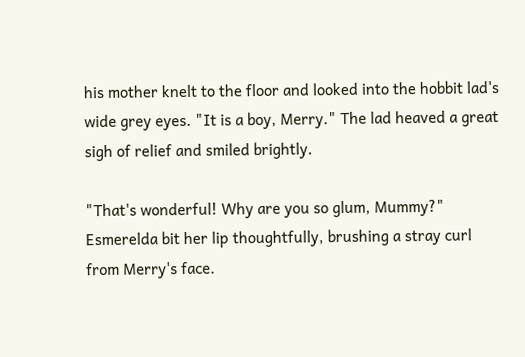his mother knelt to the floor and looked into the hobbit lad's wide grey eyes. "It is a boy, Merry." The lad heaved a great sigh of relief and smiled brightly.

"That's wonderful! Why are you so glum, Mummy?" Esmerelda bit her lip thoughtfully, brushing a stray curl from Merry's face.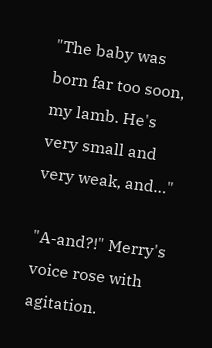"The baby was born far too soon, my lamb. He's very small and very weak, and…"

"A-and?!" Merry's voice rose with agitation.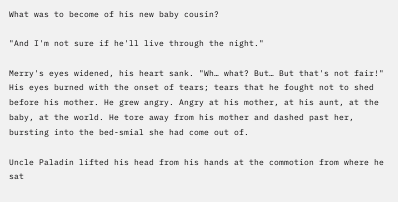What was to become of his new baby cousin?

"And I'm not sure if he'll live through the night."

Merry's eyes widened, his heart sank. "Wh… what? But… But that's not fair!" His eyes burned with the onset of tears; tears that he fought not to shed before his mother. He grew angry. Angry at his mother, at his aunt, at the baby, at the world. He tore away from his mother and dashed past her, bursting into the bed-smial she had come out of.

Uncle Paladin lifted his head from his hands at the commotion from where he sat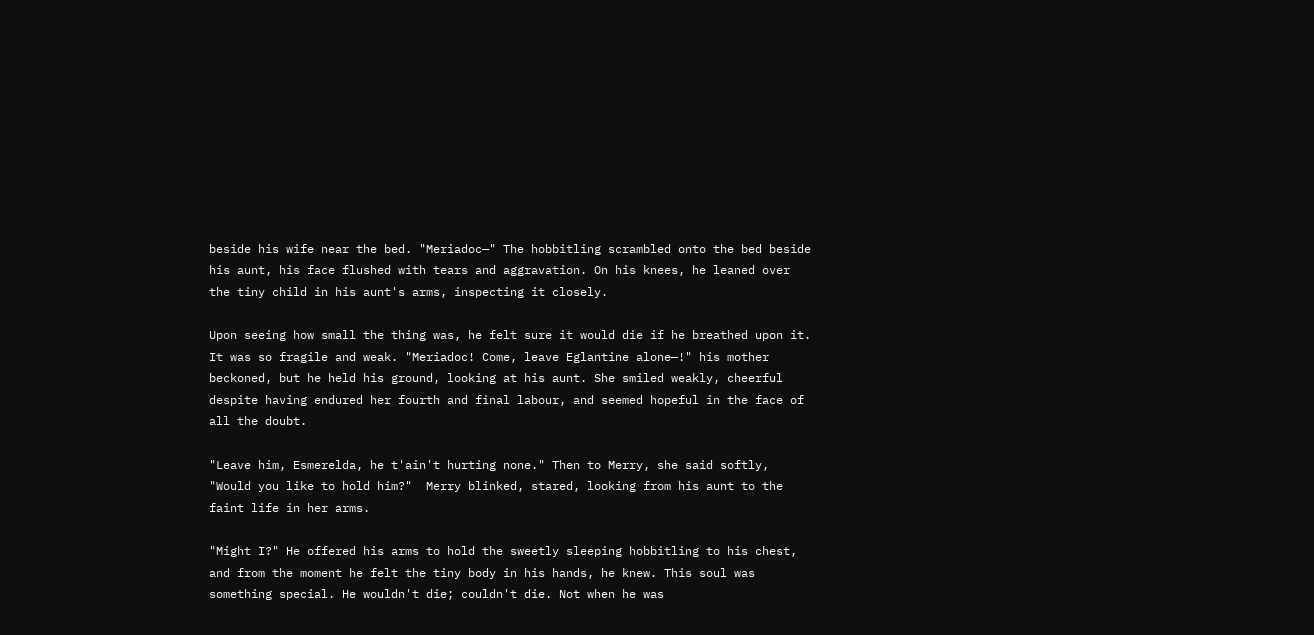beside his wife near the bed. "Meriadoc—" The hobbitling scrambled onto the bed beside his aunt, his face flushed with tears and aggravation. On his knees, he leaned over the tiny child in his aunt's arms, inspecting it closely.

Upon seeing how small the thing was, he felt sure it would die if he breathed upon it. It was so fragile and weak. "Meriadoc! Come, leave Eglantine alone—!" his mother beckoned, but he held his ground, looking at his aunt. She smiled weakly, cheerful despite having endured her fourth and final labour, and seemed hopeful in the face of all the doubt.

"Leave him, Esmerelda, he t'ain't hurting none." Then to Merry, she said softly, "Would you like to hold him?"  Merry blinked, stared, looking from his aunt to the faint life in her arms.

"Might I?" He offered his arms to hold the sweetly sleeping hobbitling to his chest, and from the moment he felt the tiny body in his hands, he knew. This soul was something special. He wouldn't die; couldn't die. Not when he was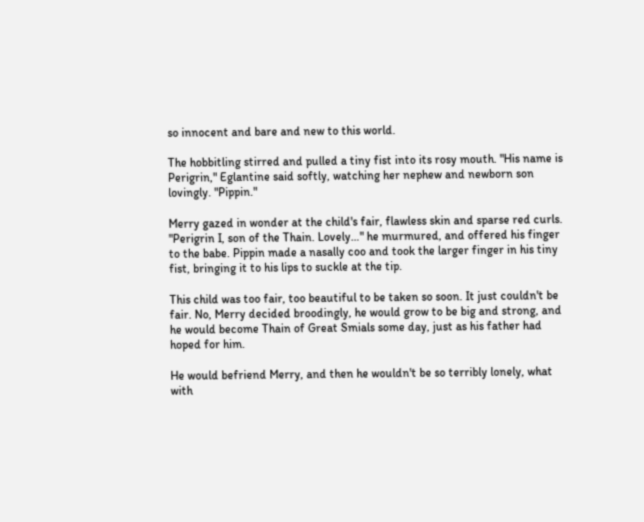so innocent and bare and new to this world.

The hobbitling stirred and pulled a tiny fist into its rosy mouth. "His name is Perigrin," Eglantine said softly, watching her nephew and newborn son lovingly. "Pippin."

Merry gazed in wonder at the child's fair, flawless skin and sparse red curls. "Perigrin I, son of the Thain. Lovely…" he murmured, and offered his finger to the babe. Pippin made a nasally coo and took the larger finger in his tiny fist, bringing it to his lips to suckle at the tip.

This child was too fair, too beautiful to be taken so soon. It just couldn't be fair. No, Merry decided broodingly, he would grow to be big and strong, and he would become Thain of Great Smials some day, just as his father had hoped for him.

He would befriend Merry, and then he wouldn't be so terribly lonely, what with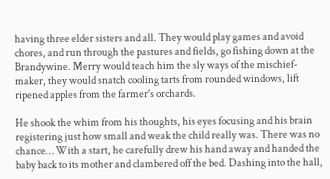having three elder sisters and all. They would play games and avoid chores, and run through the pastures and fields, go fishing down at the Brandywine. Merry would teach him the sly ways of the mischief-maker, they would snatch cooling tarts from rounded windows, lift ripened apples from the farmer's orchards.

He shook the whim from his thoughts, his eyes focusing and his brain registering just how small and weak the child really was. There was no chance… With a start, he carefully drew his hand away and handed the baby back to its mother and clambered off the bed. Dashing into the hall,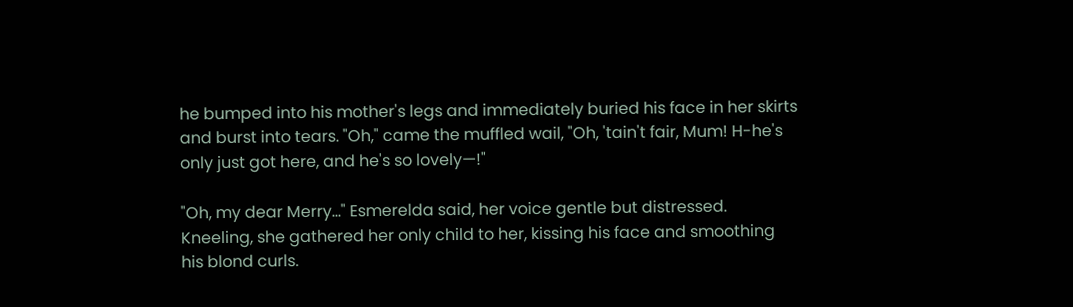he bumped into his mother's legs and immediately buried his face in her skirts and burst into tears. "Oh," came the muffled wail, "Oh, 'tain't fair, Mum! H-he's only just got here, and he's so lovely—!"

"Oh, my dear Merry…" Esmerelda said, her voice gentle but distressed. Kneeling, she gathered her only child to her, kissing his face and smoothing his blond curls.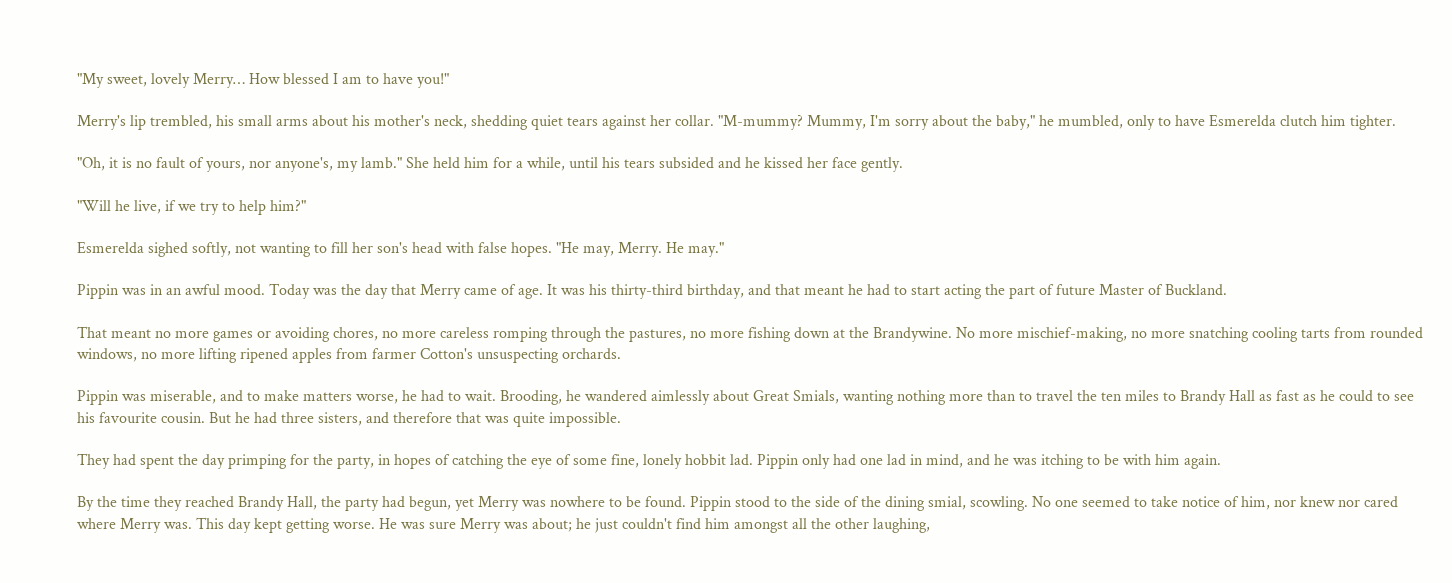"My sweet, lovely Merry… How blessed I am to have you!"

Merry's lip trembled, his small arms about his mother's neck, shedding quiet tears against her collar. "M-mummy? Mummy, I'm sorry about the baby," he mumbled, only to have Esmerelda clutch him tighter.

"Oh, it is no fault of yours, nor anyone's, my lamb." She held him for a while, until his tears subsided and he kissed her face gently.

"Will he live, if we try to help him?"

Esmerelda sighed softly, not wanting to fill her son's head with false hopes. "He may, Merry. He may."

Pippin was in an awful mood. Today was the day that Merry came of age. It was his thirty-third birthday, and that meant he had to start acting the part of future Master of Buckland.

That meant no more games or avoiding chores, no more careless romping through the pastures, no more fishing down at the Brandywine. No more mischief-making, no more snatching cooling tarts from rounded windows, no more lifting ripened apples from farmer Cotton's unsuspecting orchards.

Pippin was miserable, and to make matters worse, he had to wait. Brooding, he wandered aimlessly about Great Smials, wanting nothing more than to travel the ten miles to Brandy Hall as fast as he could to see his favourite cousin. But he had three sisters, and therefore that was quite impossible.

They had spent the day primping for the party, in hopes of catching the eye of some fine, lonely hobbit lad. Pippin only had one lad in mind, and he was itching to be with him again.

By the time they reached Brandy Hall, the party had begun, yet Merry was nowhere to be found. Pippin stood to the side of the dining smial, scowling. No one seemed to take notice of him, nor knew nor cared where Merry was. This day kept getting worse. He was sure Merry was about; he just couldn't find him amongst all the other laughing,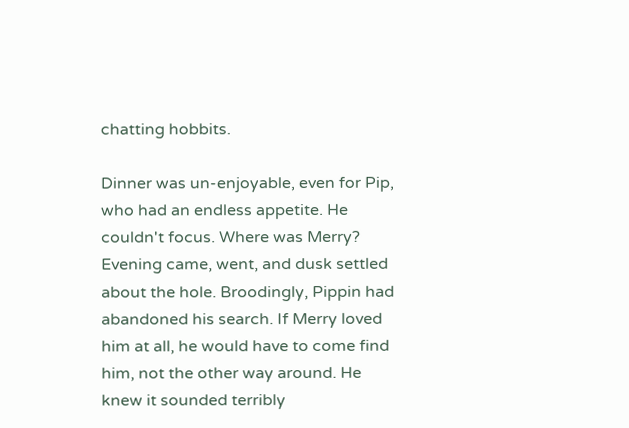chatting hobbits.

Dinner was un-enjoyable, even for Pip, who had an endless appetite. He couldn't focus. Where was Merry? Evening came, went, and dusk settled about the hole. Broodingly, Pippin had abandoned his search. If Merry loved him at all, he would have to come find him, not the other way around. He knew it sounded terribly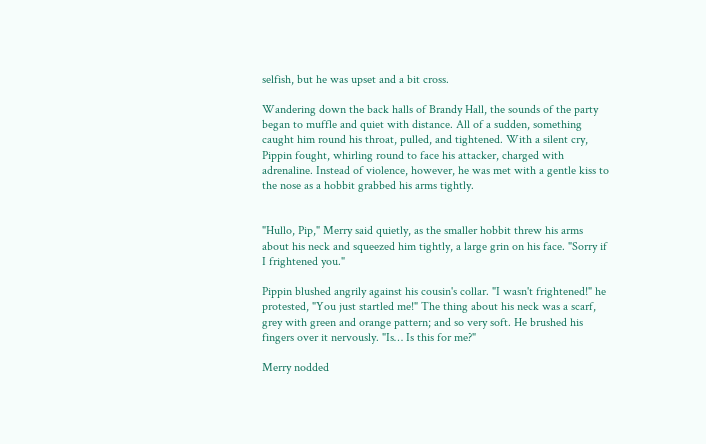selfish, but he was upset and a bit cross.

Wandering down the back halls of Brandy Hall, the sounds of the party began to muffle and quiet with distance. All of a sudden, something caught him round his throat, pulled, and tightened. With a silent cry, Pippin fought, whirling round to face his attacker, charged with adrenaline. Instead of violence, however, he was met with a gentle kiss to the nose as a hobbit grabbed his arms tightly.


"Hullo, Pip," Merry said quietly, as the smaller hobbit threw his arms about his neck and squeezed him tightly, a large grin on his face. "Sorry if I frightened you."

Pippin blushed angrily against his cousin's collar. "I wasn't frightened!" he protested, "You just startled me!" The thing about his neck was a scarf, grey with green and orange pattern; and so very soft. He brushed his fingers over it nervously. "Is… Is this for me?"

Merry nodded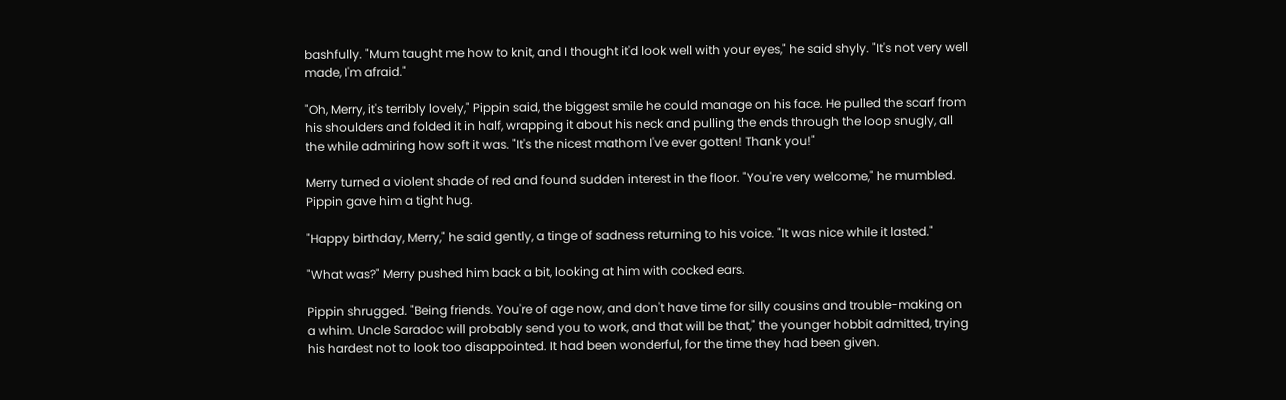bashfully. "Mum taught me how to knit, and I thought it'd look well with your eyes," he said shyly. "It's not very well made, I'm afraid."

"Oh, Merry, it's terribly lovely," Pippin said, the biggest smile he could manage on his face. He pulled the scarf from his shoulders and folded it in half, wrapping it about his neck and pulling the ends through the loop snugly, all the while admiring how soft it was. "It's the nicest mathom I've ever gotten! Thank you!"

Merry turned a violent shade of red and found sudden interest in the floor. "You're very welcome," he mumbled. Pippin gave him a tight hug.

"Happy birthday, Merry," he said gently, a tinge of sadness returning to his voice. "It was nice while it lasted."

"What was?" Merry pushed him back a bit, looking at him with cocked ears.

Pippin shrugged. "Being friends. You're of age now, and don't have time for silly cousins and trouble-making on a whim. Uncle Saradoc will probably send you to work, and that will be that," the younger hobbit admitted, trying his hardest not to look too disappointed. It had been wonderful, for the time they had been given.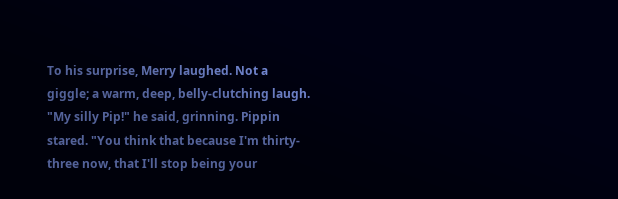To his surprise, Merry laughed. Not a giggle; a warm, deep, belly-clutching laugh. "My silly Pip!" he said, grinning. Pippin stared. "You think that because I'm thirty-three now, that I'll stop being your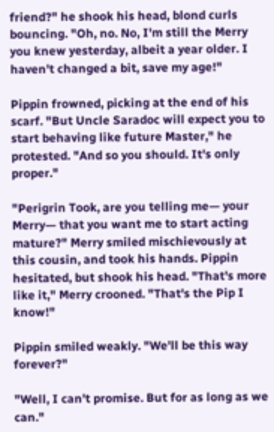friend?" he shook his head, blond curls bouncing. "Oh, no. No, I'm still the Merry you knew yesterday, albeit a year older. I haven't changed a bit, save my age!"

Pippin frowned, picking at the end of his scarf. "But Uncle Saradoc will expect you to start behaving like future Master," he protested. "And so you should. It's only proper."

"Perigrin Took, are you telling me— your Merry— that you want me to start acting mature?" Merry smiled mischievously at this cousin, and took his hands. Pippin hesitated, but shook his head. "That's more like it," Merry crooned. "That's the Pip I know!"

Pippin smiled weakly. "We'll be this way forever?"

"Well, I can't promise. But for as long as we can."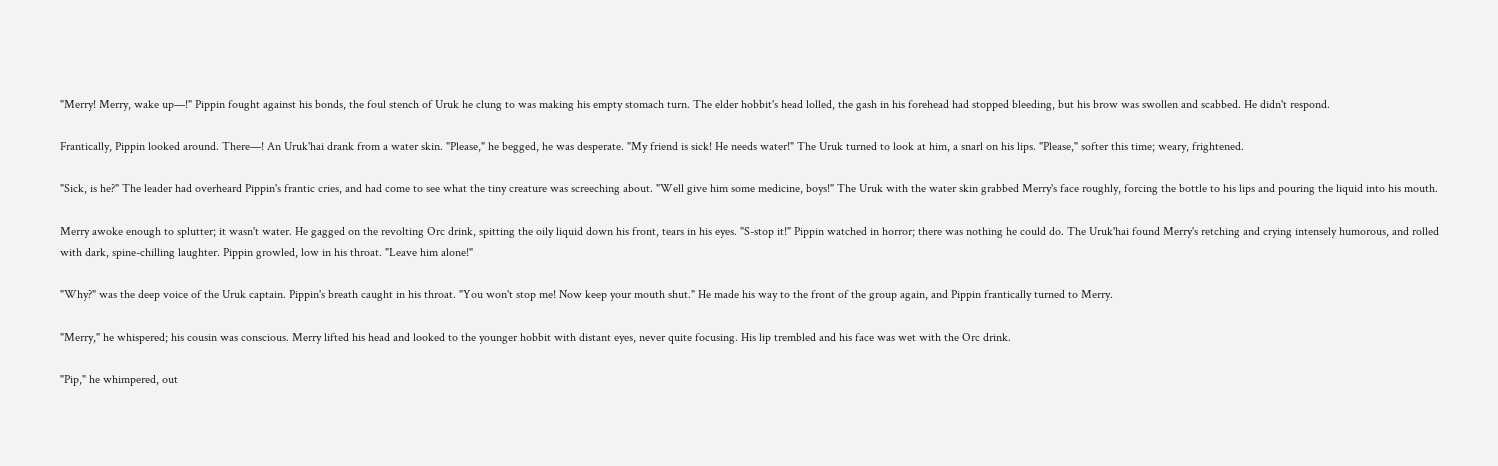"Merry! Merry, wake up—!" Pippin fought against his bonds, the foul stench of Uruk he clung to was making his empty stomach turn. The elder hobbit's head lolled, the gash in his forehead had stopped bleeding, but his brow was swollen and scabbed. He didn't respond.

Frantically, Pippin looked around. There—! An Uruk'hai drank from a water skin. "Please," he begged, he was desperate. "My friend is sick! He needs water!" The Uruk turned to look at him, a snarl on his lips. "Please," softer this time; weary, frightened.

"Sick, is he?" The leader had overheard Pippin's frantic cries, and had come to see what the tiny creature was screeching about. "Well give him some medicine, boys!" The Uruk with the water skin grabbed Merry's face roughly, forcing the bottle to his lips and pouring the liquid into his mouth.

Merry awoke enough to splutter; it wasn't water. He gagged on the revolting Orc drink, spitting the oily liquid down his front, tears in his eyes. "S-stop it!" Pippin watched in horror; there was nothing he could do. The Uruk'hai found Merry's retching and crying intensely humorous, and rolled with dark, spine-chilling laughter. Pippin growled, low in his throat. "Leave him alone!"

"Why?" was the deep voice of the Uruk captain. Pippin's breath caught in his throat. "You won't stop me! Now keep your mouth shut." He made his way to the front of the group again, and Pippin frantically turned to Merry.

"Merry," he whispered; his cousin was conscious. Merry lifted his head and looked to the younger hobbit with distant eyes, never quite focusing. His lip trembled and his face was wet with the Orc drink.

"Pip," he whimpered, out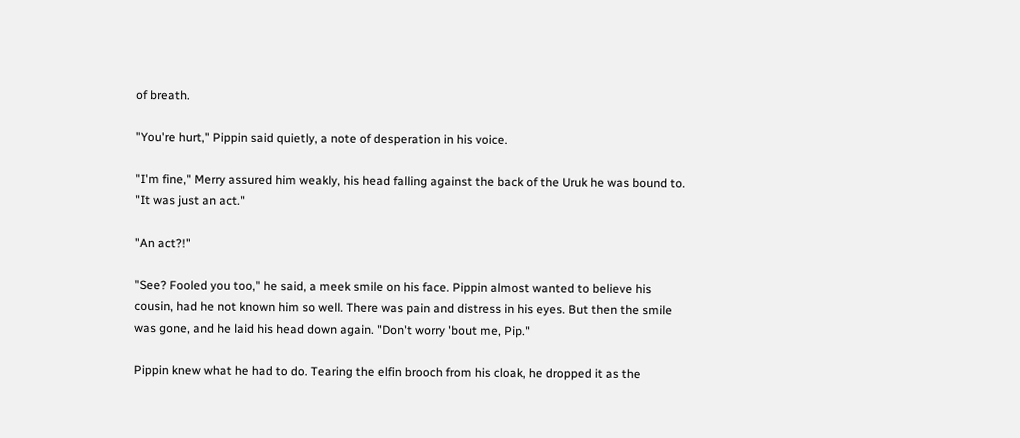of breath.

"You're hurt," Pippin said quietly, a note of desperation in his voice.

"I'm fine," Merry assured him weakly, his head falling against the back of the Uruk he was bound to. "It was just an act."

"An act?!"

"See? Fooled you too," he said, a meek smile on his face. Pippin almost wanted to believe his cousin, had he not known him so well. There was pain and distress in his eyes. But then the smile was gone, and he laid his head down again. "Don't worry 'bout me, Pip."

Pippin knew what he had to do. Tearing the elfin brooch from his cloak, he dropped it as the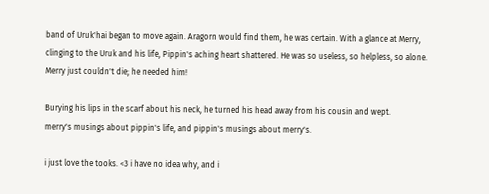band of Uruk'hai began to move again. Aragorn would find them, he was certain. With a glance at Merry, clinging to the Uruk and his life, Pippin's aching heart shattered. He was so useless, so helpless, so alone. Merry just couldn't die; he needed him!

Burying his lips in the scarf about his neck, he turned his head away from his cousin and wept.
merry's musings about pippin's life, and pippin's musings about merry's.

i just love the tooks. <3 i have no idea why, and i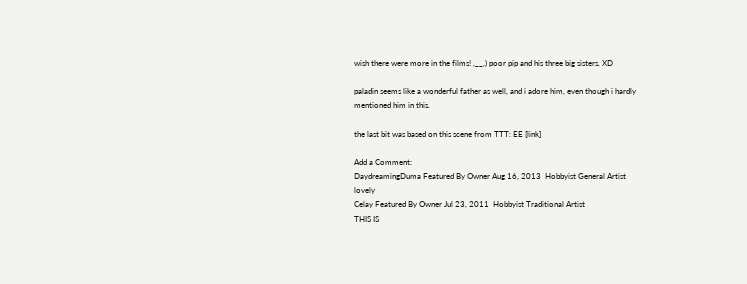wish there were more in the films! ,__,) poor pip and his three big sisters. XD

paladin seems like a wonderful father as well, and i adore him, even though i hardly mentioned him in this.

the last bit was based on this scene from TTT: EE [link]

Add a Comment:
DaydreamingDuma Featured By Owner Aug 16, 2013  Hobbyist General Artist
lovely
Celay Featured By Owner Jul 23, 2011  Hobbyist Traditional Artist
THIS IS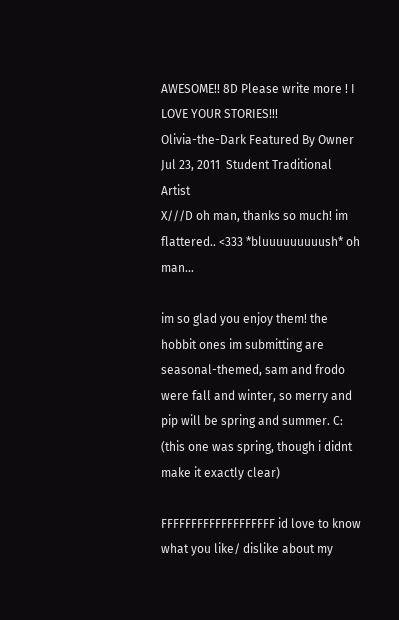AWESOME!! 8D Please write more ! I LOVE YOUR STORIES!!!
Olivia-the-Dark Featured By Owner Jul 23, 2011  Student Traditional Artist
X///D oh man, thanks so much! im flattered.. <333 *bluuuuuuuuush* oh man...

im so glad you enjoy them! the hobbit ones im submitting are seasonal-themed, sam and frodo were fall and winter, so merry and pip will be spring and summer. C: (this one was spring, though i didnt make it exactly clear)

FFFFFFFFFFFFFFFFFFF id love to know what you like/ dislike about my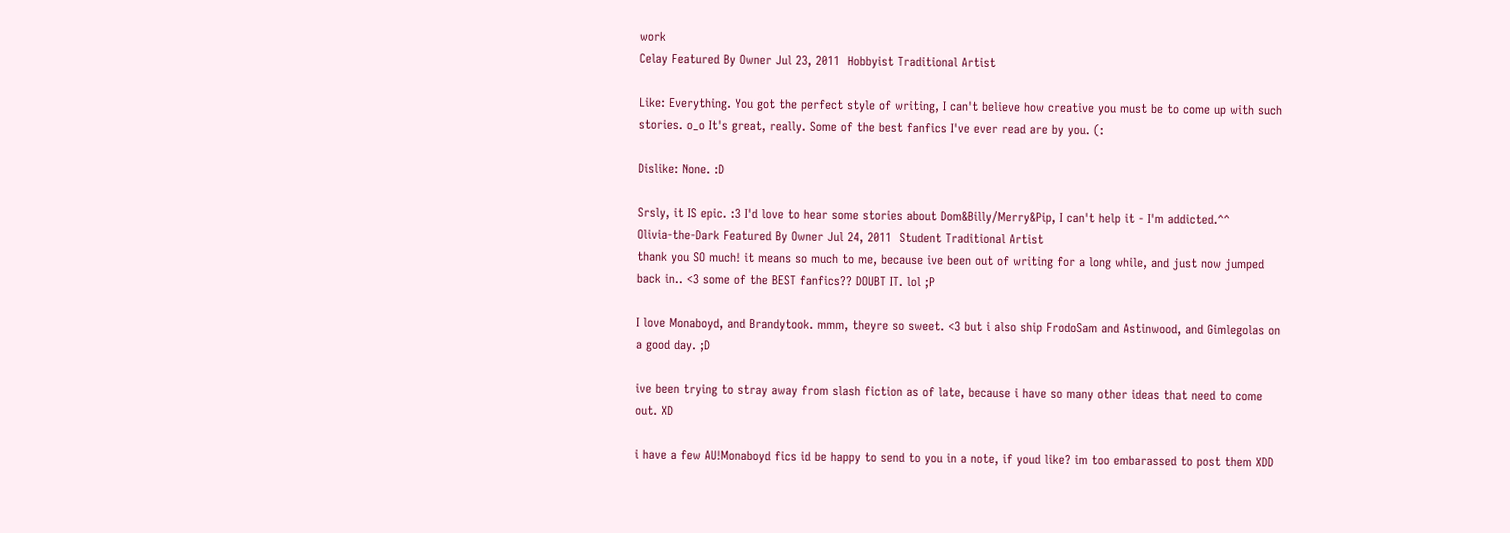work
Celay Featured By Owner Jul 23, 2011  Hobbyist Traditional Artist

Like: Everything. You got the perfect style of writing, I can't believe how creative you must be to come up with such stories. o_o It's great, really. Some of the best fanfics I've ever read are by you. (:

Dislike: None. :D

Srsly, it IS epic. :3 I'd love to hear some stories about Dom&Billy/Merry&Pip, I can't help it - I'm addicted.^^
Olivia-the-Dark Featured By Owner Jul 24, 2011  Student Traditional Artist
thank you SO much! it means so much to me, because ive been out of writing for a long while, and just now jumped back in.. <3 some of the BEST fanfics?? DOUBT IT. lol ;P

I love Monaboyd, and Brandytook. mmm, theyre so sweet. <3 but i also ship FrodoSam and Astinwood, and Gimlegolas on a good day. ;D

ive been trying to stray away from slash fiction as of late, because i have so many other ideas that need to come out. XD

i have a few AU!Monaboyd fics id be happy to send to you in a note, if youd like? im too embarassed to post them XDD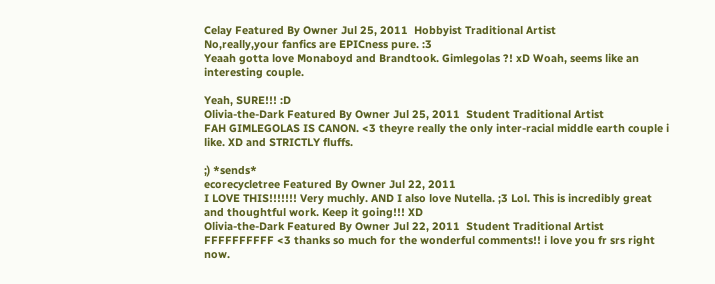Celay Featured By Owner Jul 25, 2011  Hobbyist Traditional Artist
No,really,your fanfics are EPICness pure. :3
Yeaah gotta love Monaboyd and Brandtook. Gimlegolas ?! xD Woah, seems like an interesting couple.

Yeah, SURE!!! :D
Olivia-the-Dark Featured By Owner Jul 25, 2011  Student Traditional Artist
FAH GIMLEGOLAS IS CANON. <3 theyre really the only inter-racial middle earth couple i like. XD and STRICTLY fluffs.

;) *sends*
ecorecycletree Featured By Owner Jul 22, 2011
I LOVE THIS!!!!!!! Very muchly. AND I also love Nutella. ;3 Lol. This is incredibly great and thoughtful work. Keep it going!!! XD
Olivia-the-Dark Featured By Owner Jul 22, 2011  Student Traditional Artist
FFFFFFFFFF <3 thanks so much for the wonderful comments!! i love you fr srs right now.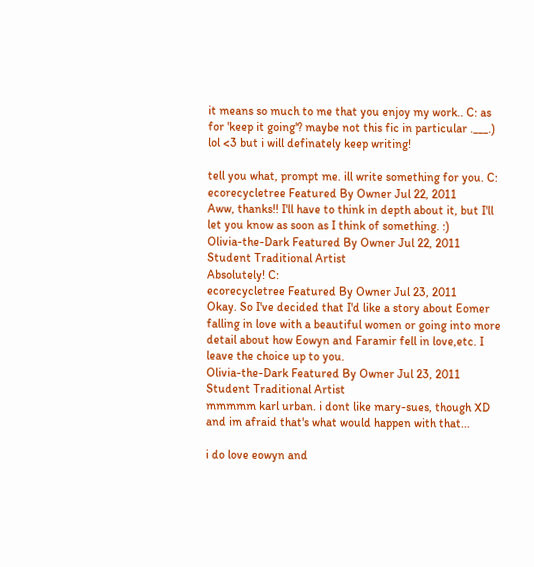it means so much to me that you enjoy my work.. C: as for 'keep it going'? maybe not this fic in particular .___.) lol <3 but i will definately keep writing!

tell you what, prompt me. ill write something for you. C:
ecorecycletree Featured By Owner Jul 22, 2011
Aww, thanks!! I'll have to think in depth about it, but I'll let you know as soon as I think of something. :)
Olivia-the-Dark Featured By Owner Jul 22, 2011  Student Traditional Artist
Absolutely! C:
ecorecycletree Featured By Owner Jul 23, 2011
Okay. So I've decided that I'd like a story about Eomer falling in love with a beautiful women or going into more detail about how Eowyn and Faramir fell in love,etc. I leave the choice up to you.
Olivia-the-Dark Featured By Owner Jul 23, 2011  Student Traditional Artist
mmmmm karl urban. i dont like mary-sues, though XD and im afraid that's what would happen with that...

i do love eowyn and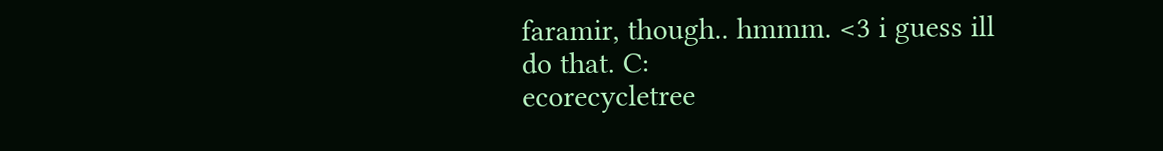faramir, though.. hmmm. <3 i guess ill do that. C:
ecorecycletree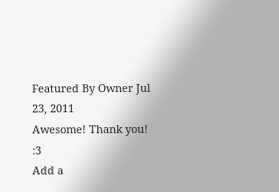Featured By Owner Jul 23, 2011
Awesome! Thank you! :3
Add a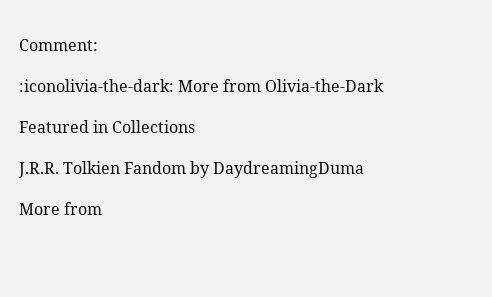Comment:

:iconolivia-the-dark: More from Olivia-the-Dark

Featured in Collections

J.R.R. Tolkien Fandom by DaydreamingDuma

More from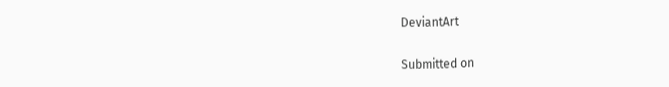DeviantArt


Submitted on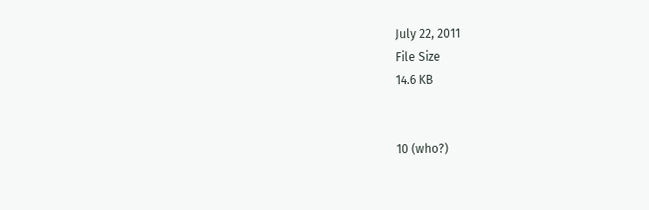July 22, 2011
File Size
14.6 KB


10 (who?)